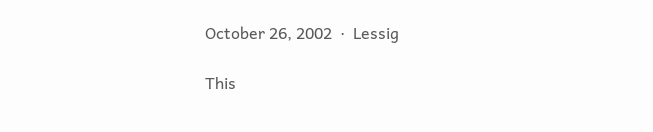October 26, 2002  ·  Lessig

This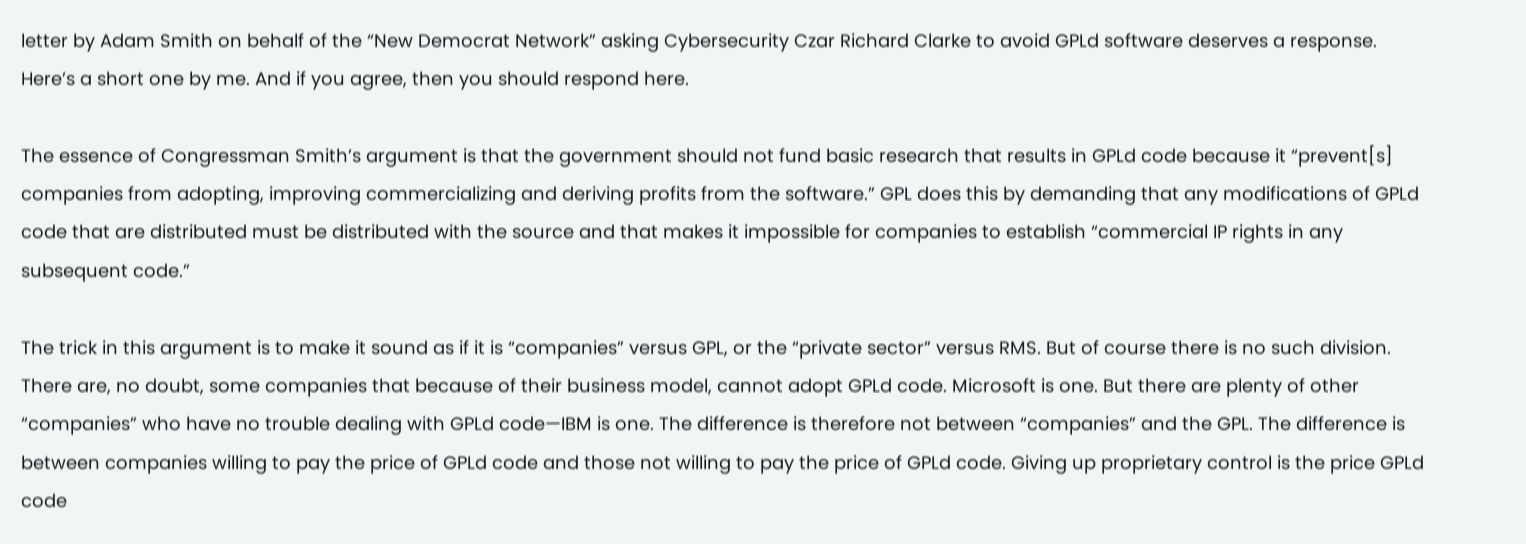letter by Adam Smith on behalf of the “New Democrat Network” asking Cybersecurity Czar Richard Clarke to avoid GPLd software deserves a response. Here’s a short one by me. And if you agree, then you should respond here.

The essence of Congressman Smith’s argument is that the government should not fund basic research that results in GPLd code because it “prevent[s] companies from adopting, improving commercializing and deriving profits from the software.” GPL does this by demanding that any modifications of GPLd code that are distributed must be distributed with the source and that makes it impossible for companies to establish “commercial IP rights in any subsequent code.”

The trick in this argument is to make it sound as if it is “companies” versus GPL, or the “private sector” versus RMS. But of course there is no such division. There are, no doubt, some companies that because of their business model, cannot adopt GPLd code. Microsoft is one. But there are plenty of other “companies” who have no trouble dealing with GPLd code—IBM is one. The difference is therefore not between “companies” and the GPL. The difference is between companies willing to pay the price of GPLd code and those not willing to pay the price of GPLd code. Giving up proprietary control is the price GPLd code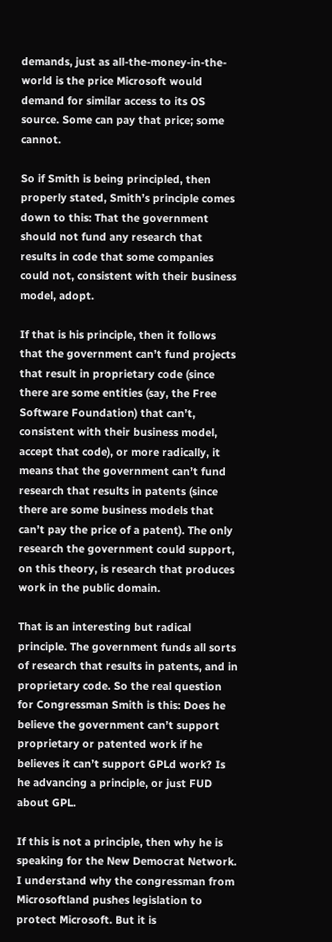demands, just as all-the-money-in-the-world is the price Microsoft would demand for similar access to its OS source. Some can pay that price; some cannot.

So if Smith is being principled, then properly stated, Smith’s principle comes down to this: That the government should not fund any research that results in code that some companies could not, consistent with their business model, adopt.

If that is his principle, then it follows that the government can’t fund projects that result in proprietary code (since there are some entities (say, the Free Software Foundation) that can’t, consistent with their business model, accept that code), or more radically, it means that the government can’t fund research that results in patents (since there are some business models that can’t pay the price of a patent). The only research the government could support, on this theory, is research that produces work in the public domain.

That is an interesting but radical principle. The government funds all sorts of research that results in patents, and in proprietary code. So the real question for Congressman Smith is this: Does he believe the government can’t support proprietary or patented work if he believes it can’t support GPLd work? Is he advancing a principle, or just FUD about GPL.

If this is not a principle, then why he is speaking for the New Democrat Network. I understand why the congressman from Microsoftland pushes legislation to protect Microsoft. But it is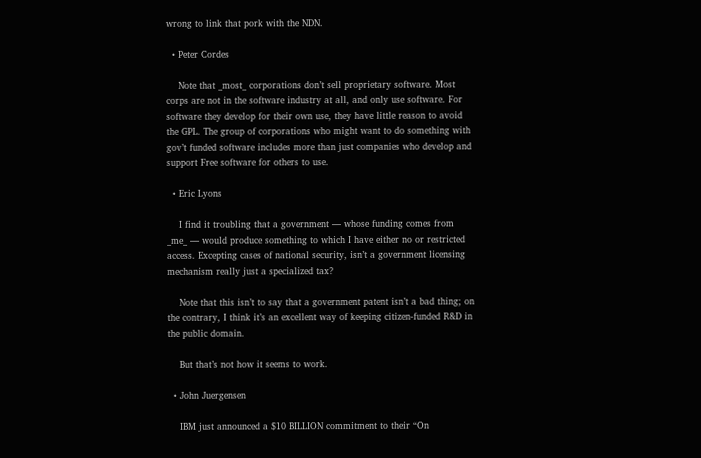wrong to link that pork with the NDN.

  • Peter Cordes

    Note that _most_ corporations don’t sell proprietary software. Most corps are not in the software industry at all, and only use software. For software they develop for their own use, they have little reason to avoid the GPL. The group of corporations who might want to do something with gov’t funded software includes more than just companies who develop and support Free software for others to use.

  • Eric Lyons

    I find it troubling that a government — whose funding comes from _me_ — would produce something to which I have either no or restricted access. Excepting cases of national security, isn’t a government licensing mechanism really just a specialized tax?

    Note that this isn’t to say that a government patent isn’t a bad thing; on the contrary, I think it’s an excellent way of keeping citizen-funded R&D in the public domain.

    But that’s not how it seems to work.

  • John Juergensen

    IBM just announced a $10 BILLION commitment to their “On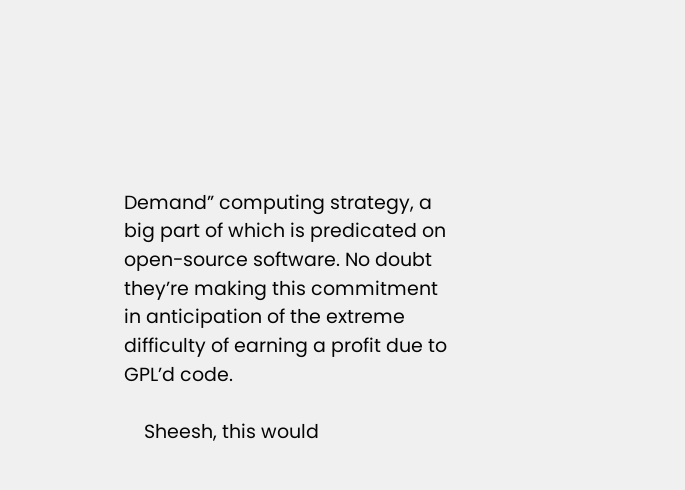Demand” computing strategy, a big part of which is predicated on open-source software. No doubt they’re making this commitment in anticipation of the extreme difficulty of earning a profit due to GPL’d code.

    Sheesh, this would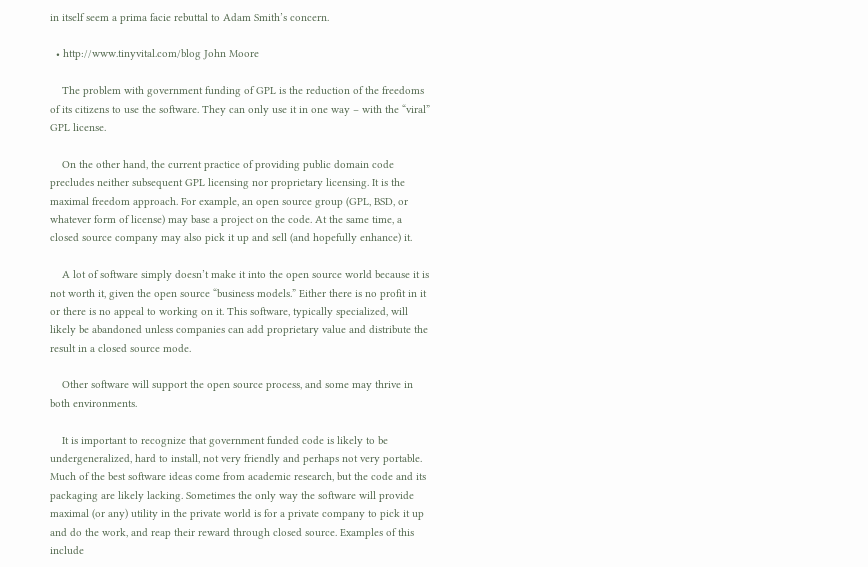in itself seem a prima facie rebuttal to Adam Smith’s concern.

  • http://www.tinyvital.com/blog John Moore

    The problem with government funding of GPL is the reduction of the freedoms of its citizens to use the software. They can only use it in one way – with the “viral” GPL license.

    On the other hand, the current practice of providing public domain code precludes neither subsequent GPL licensing nor proprietary licensing. It is the maximal freedom approach. For example, an open source group (GPL, BSD, or whatever form of license) may base a project on the code. At the same time, a closed source company may also pick it up and sell (and hopefully enhance) it.

    A lot of software simply doesn’t make it into the open source world because it is not worth it, given the open source “business models.” Either there is no profit in it or there is no appeal to working on it. This software, typically specialized, will likely be abandoned unless companies can add proprietary value and distribute the result in a closed source mode.

    Other software will support the open source process, and some may thrive in both environments.

    It is important to recognize that government funded code is likely to be undergeneralized, hard to install, not very friendly and perhaps not very portable. Much of the best software ideas come from academic research, but the code and its packaging are likely lacking. Sometimes the only way the software will provide maximal (or any) utility in the private world is for a private company to pick it up and do the work, and reap their reward through closed source. Examples of this include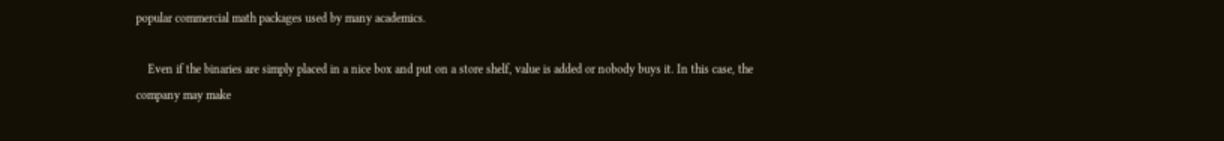popular commercial math packages used by many academics.

    Even if the binaries are simply placed in a nice box and put on a store shelf, value is added or nobody buys it. In this case, the company may make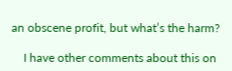an obscene profit, but what’s the harm?

    I have other comments about this on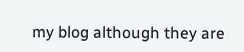my blog although they are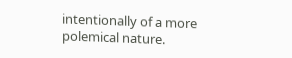intentionally of a more polemical nature.